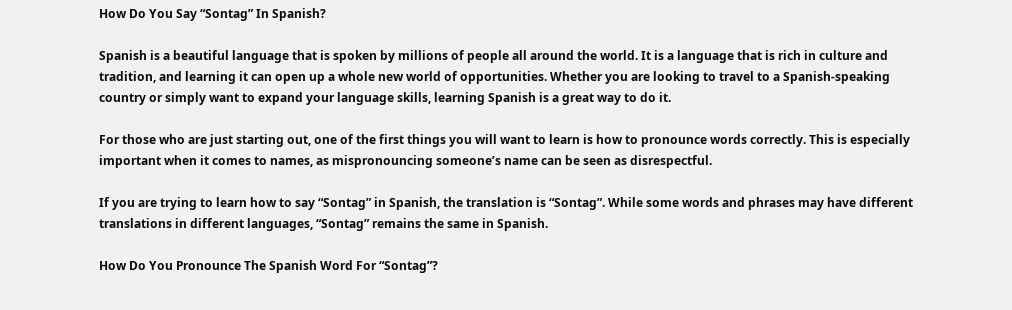How Do You Say “Sontag” In Spanish?

Spanish is a beautiful language that is spoken by millions of people all around the world. It is a language that is rich in culture and tradition, and learning it can open up a whole new world of opportunities. Whether you are looking to travel to a Spanish-speaking country or simply want to expand your language skills, learning Spanish is a great way to do it.

For those who are just starting out, one of the first things you will want to learn is how to pronounce words correctly. This is especially important when it comes to names, as mispronouncing someone’s name can be seen as disrespectful.

If you are trying to learn how to say “Sontag” in Spanish, the translation is “Sontag”. While some words and phrases may have different translations in different languages, “Sontag” remains the same in Spanish.

How Do You Pronounce The Spanish Word For “Sontag”?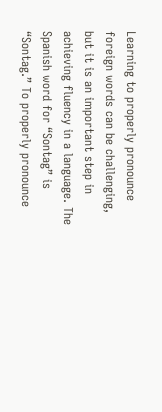Learning to properly pronounce foreign words can be challenging, but it is an important step in achieving fluency in a language. The Spanish word for “Sontag” is “Sontag.” To properly pronounce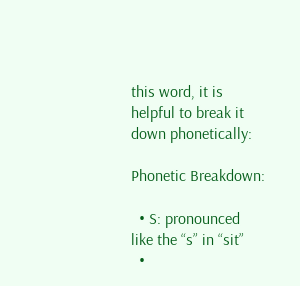this word, it is helpful to break it down phonetically:

Phonetic Breakdown:

  • S: pronounced like the “s” in “sit”
  •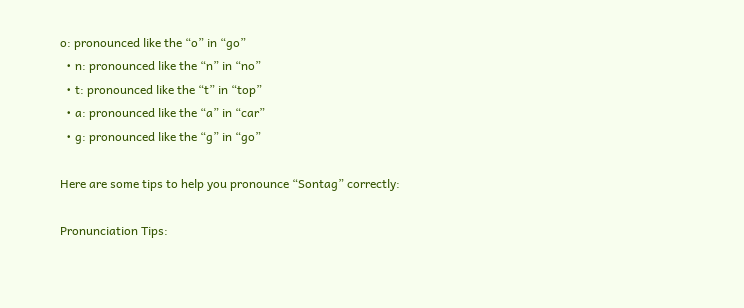o: pronounced like the “o” in “go”
  • n: pronounced like the “n” in “no”
  • t: pronounced like the “t” in “top”
  • a: pronounced like the “a” in “car”
  • g: pronounced like the “g” in “go”

Here are some tips to help you pronounce “Sontag” correctly:

Pronunciation Tips: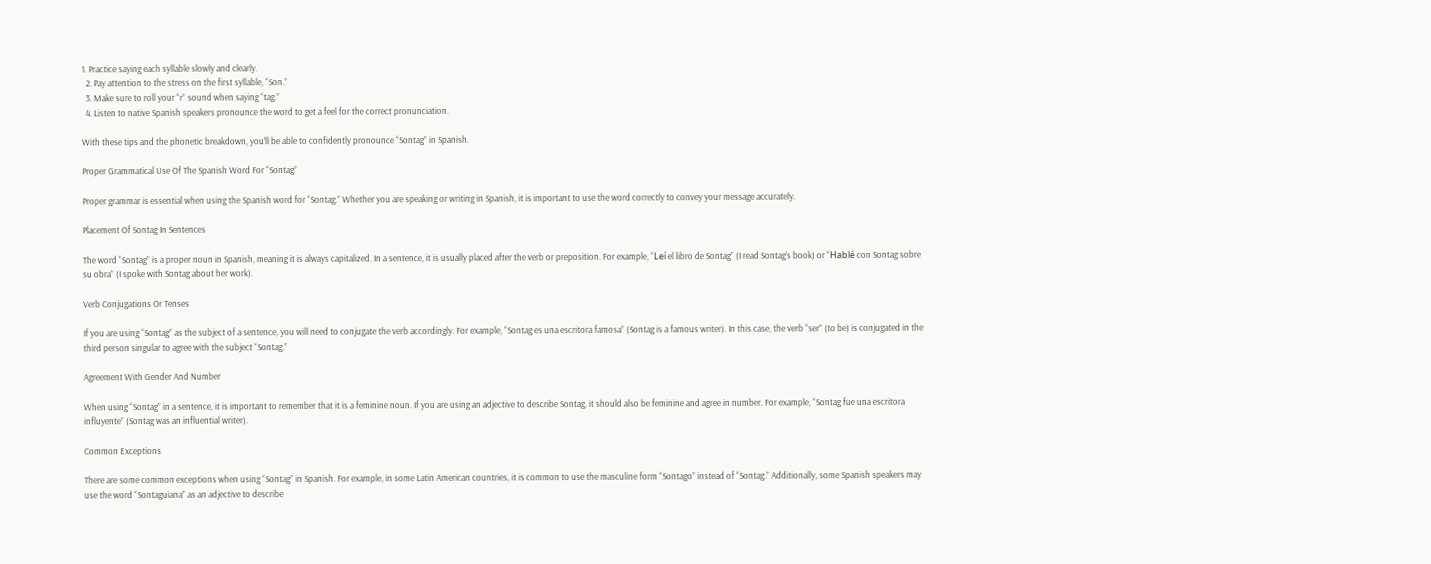1. Practice saying each syllable slowly and clearly.
  2. Pay attention to the stress on the first syllable, “Son.”
  3. Make sure to roll your “r” sound when saying “tag.”
  4. Listen to native Spanish speakers pronounce the word to get a feel for the correct pronunciation.

With these tips and the phonetic breakdown, you’ll be able to confidently pronounce “Sontag” in Spanish.

Proper Grammatical Use Of The Spanish Word For “Sontag”

Proper grammar is essential when using the Spanish word for “Sontag.” Whether you are speaking or writing in Spanish, it is important to use the word correctly to convey your message accurately.

Placement Of Sontag In Sentences

The word “Sontag” is a proper noun in Spanish, meaning it is always capitalized. In a sentence, it is usually placed after the verb or preposition. For example, “Leí el libro de Sontag” (I read Sontag’s book) or “Hablé con Sontag sobre su obra” (I spoke with Sontag about her work).

Verb Conjugations Or Tenses

If you are using “Sontag” as the subject of a sentence, you will need to conjugate the verb accordingly. For example, “Sontag es una escritora famosa” (Sontag is a famous writer). In this case, the verb “ser” (to be) is conjugated in the third person singular to agree with the subject “Sontag.”

Agreement With Gender And Number

When using “Sontag” in a sentence, it is important to remember that it is a feminine noun. If you are using an adjective to describe Sontag, it should also be feminine and agree in number. For example, “Sontag fue una escritora influyente” (Sontag was an influential writer).

Common Exceptions

There are some common exceptions when using “Sontag” in Spanish. For example, in some Latin American countries, it is common to use the masculine form “Sontago” instead of “Sontag.” Additionally, some Spanish speakers may use the word “Sontaguiana” as an adjective to describe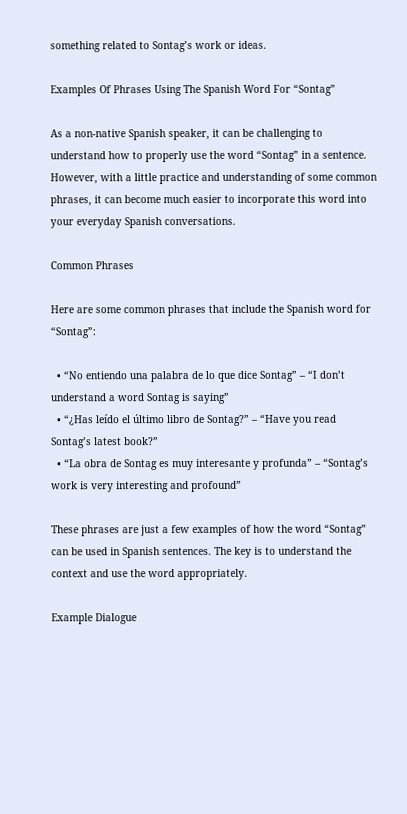something related to Sontag’s work or ideas.

Examples Of Phrases Using The Spanish Word For “Sontag”

As a non-native Spanish speaker, it can be challenging to understand how to properly use the word “Sontag” in a sentence. However, with a little practice and understanding of some common phrases, it can become much easier to incorporate this word into your everyday Spanish conversations.

Common Phrases

Here are some common phrases that include the Spanish word for “Sontag”:

  • “No entiendo una palabra de lo que dice Sontag” – “I don’t understand a word Sontag is saying”
  • “¿Has leído el último libro de Sontag?” – “Have you read Sontag’s latest book?”
  • “La obra de Sontag es muy interesante y profunda” – “Sontag’s work is very interesting and profound”

These phrases are just a few examples of how the word “Sontag” can be used in Spanish sentences. The key is to understand the context and use the word appropriately.

Example Dialogue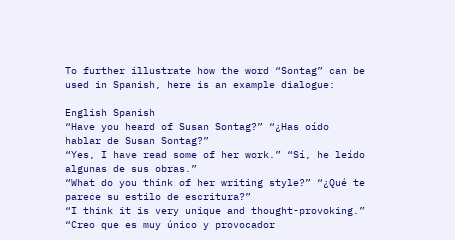To further illustrate how the word “Sontag” can be used in Spanish, here is an example dialogue:

English Spanish
“Have you heard of Susan Sontag?” “¿Has oído hablar de Susan Sontag?”
“Yes, I have read some of her work.” “Sí, he leído algunas de sus obras.”
“What do you think of her writing style?” “¿Qué te parece su estilo de escritura?”
“I think it is very unique and thought-provoking.” “Creo que es muy único y provocador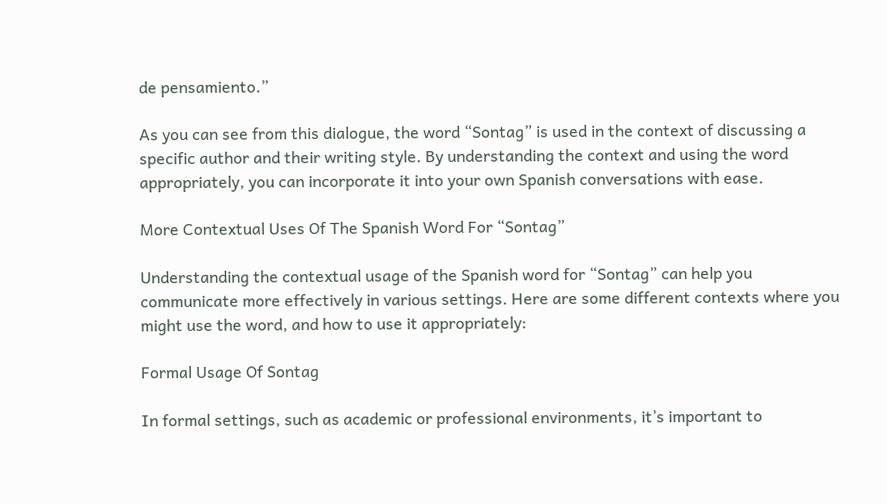de pensamiento.”

As you can see from this dialogue, the word “Sontag” is used in the context of discussing a specific author and their writing style. By understanding the context and using the word appropriately, you can incorporate it into your own Spanish conversations with ease.

More Contextual Uses Of The Spanish Word For “Sontag”

Understanding the contextual usage of the Spanish word for “Sontag” can help you communicate more effectively in various settings. Here are some different contexts where you might use the word, and how to use it appropriately:

Formal Usage Of Sontag

In formal settings, such as academic or professional environments, it’s important to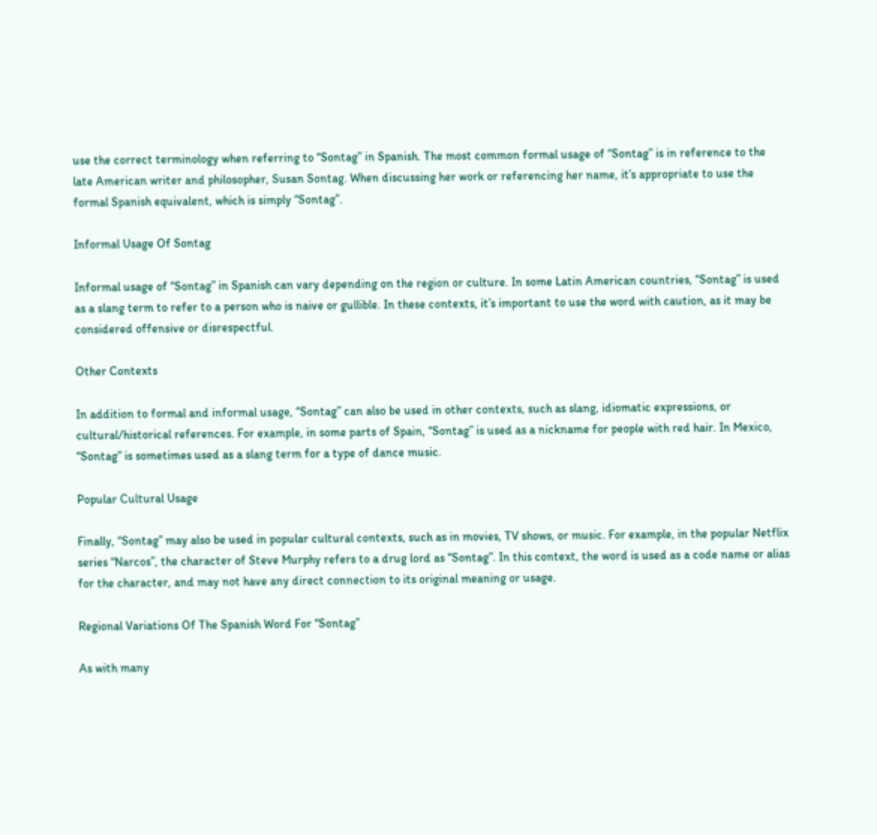use the correct terminology when referring to “Sontag” in Spanish. The most common formal usage of “Sontag” is in reference to the late American writer and philosopher, Susan Sontag. When discussing her work or referencing her name, it’s appropriate to use the formal Spanish equivalent, which is simply “Sontag”.

Informal Usage Of Sontag

Informal usage of “Sontag” in Spanish can vary depending on the region or culture. In some Latin American countries, “Sontag” is used as a slang term to refer to a person who is naive or gullible. In these contexts, it’s important to use the word with caution, as it may be considered offensive or disrespectful.

Other Contexts

In addition to formal and informal usage, “Sontag” can also be used in other contexts, such as slang, idiomatic expressions, or cultural/historical references. For example, in some parts of Spain, “Sontag” is used as a nickname for people with red hair. In Mexico, “Sontag” is sometimes used as a slang term for a type of dance music.

Popular Cultural Usage

Finally, “Sontag” may also be used in popular cultural contexts, such as in movies, TV shows, or music. For example, in the popular Netflix series “Narcos”, the character of Steve Murphy refers to a drug lord as “Sontag”. In this context, the word is used as a code name or alias for the character, and may not have any direct connection to its original meaning or usage.

Regional Variations Of The Spanish Word For “Sontag”

As with many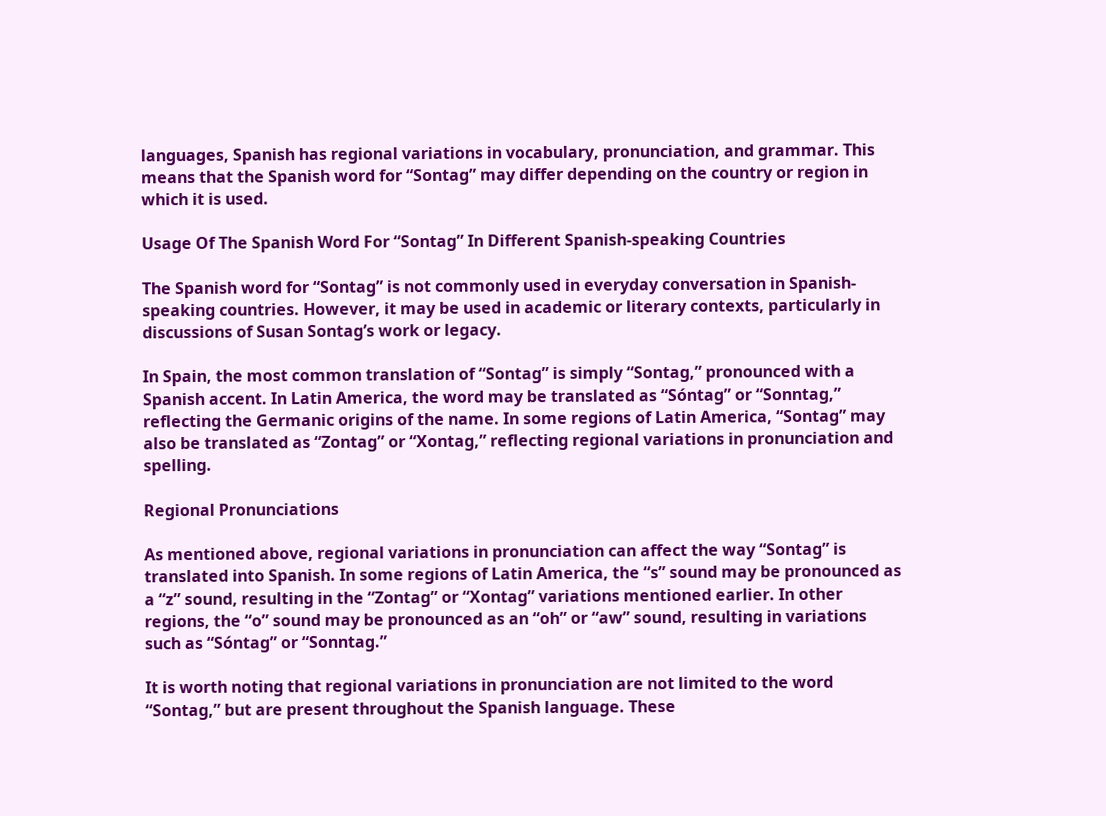languages, Spanish has regional variations in vocabulary, pronunciation, and grammar. This means that the Spanish word for “Sontag” may differ depending on the country or region in which it is used.

Usage Of The Spanish Word For “Sontag” In Different Spanish-speaking Countries

The Spanish word for “Sontag” is not commonly used in everyday conversation in Spanish-speaking countries. However, it may be used in academic or literary contexts, particularly in discussions of Susan Sontag’s work or legacy.

In Spain, the most common translation of “Sontag” is simply “Sontag,” pronounced with a Spanish accent. In Latin America, the word may be translated as “Sóntag” or “Sonntag,” reflecting the Germanic origins of the name. In some regions of Latin America, “Sontag” may also be translated as “Zontag” or “Xontag,” reflecting regional variations in pronunciation and spelling.

Regional Pronunciations

As mentioned above, regional variations in pronunciation can affect the way “Sontag” is translated into Spanish. In some regions of Latin America, the “s” sound may be pronounced as a “z” sound, resulting in the “Zontag” or “Xontag” variations mentioned earlier. In other regions, the “o” sound may be pronounced as an “oh” or “aw” sound, resulting in variations such as “Sóntag” or “Sonntag.”

It is worth noting that regional variations in pronunciation are not limited to the word “Sontag,” but are present throughout the Spanish language. These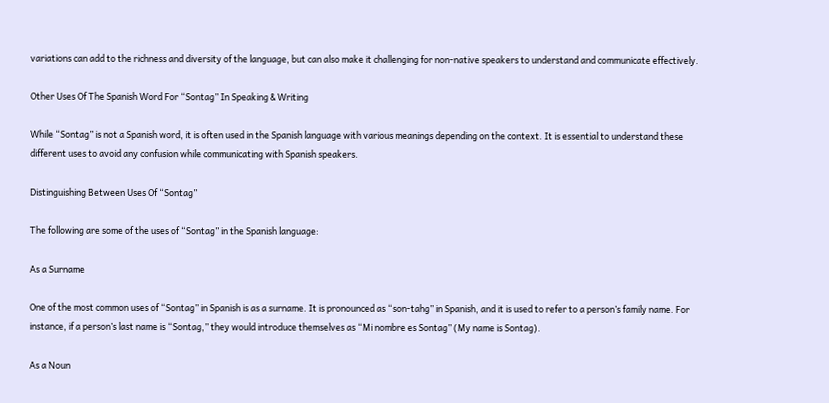variations can add to the richness and diversity of the language, but can also make it challenging for non-native speakers to understand and communicate effectively.

Other Uses Of The Spanish Word For “Sontag” In Speaking & Writing

While “Sontag” is not a Spanish word, it is often used in the Spanish language with various meanings depending on the context. It is essential to understand these different uses to avoid any confusion while communicating with Spanish speakers.

Distinguishing Between Uses Of “Sontag”

The following are some of the uses of “Sontag” in the Spanish language:

As a Surname

One of the most common uses of “Sontag” in Spanish is as a surname. It is pronounced as “son-tahg” in Spanish, and it is used to refer to a person’s family name. For instance, if a person’s last name is “Sontag,” they would introduce themselves as “Mi nombre es Sontag” (My name is Sontag).

As a Noun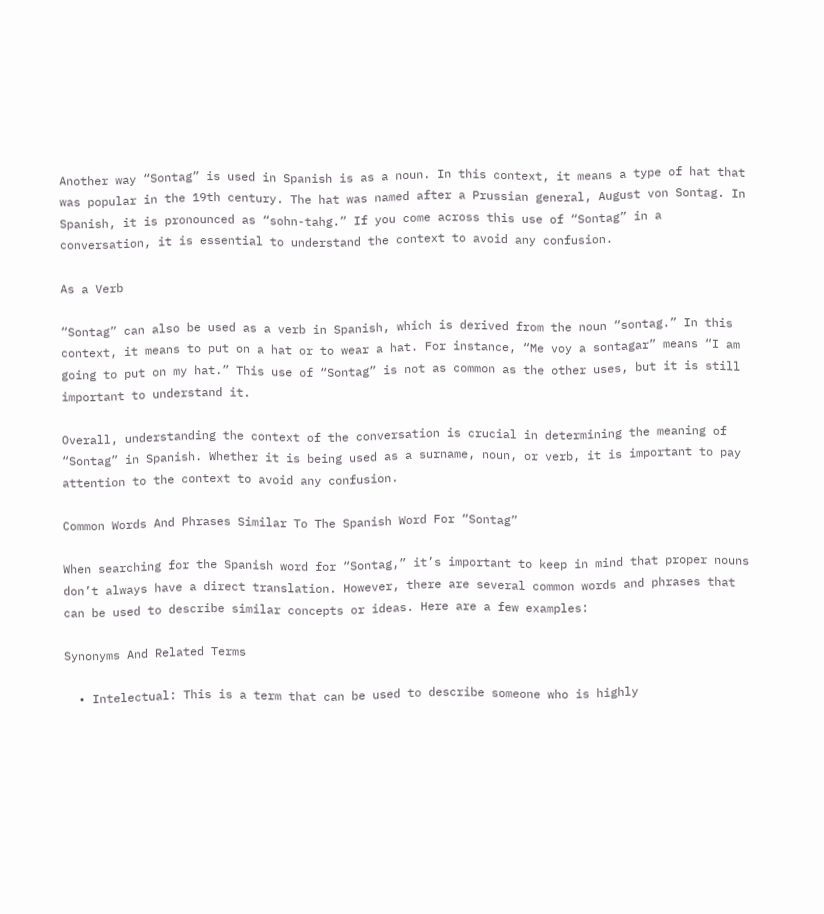Another way “Sontag” is used in Spanish is as a noun. In this context, it means a type of hat that was popular in the 19th century. The hat was named after a Prussian general, August von Sontag. In Spanish, it is pronounced as “sohn-tahg.” If you come across this use of “Sontag” in a conversation, it is essential to understand the context to avoid any confusion.

As a Verb

“Sontag” can also be used as a verb in Spanish, which is derived from the noun “sontag.” In this context, it means to put on a hat or to wear a hat. For instance, “Me voy a sontagar” means “I am going to put on my hat.” This use of “Sontag” is not as common as the other uses, but it is still important to understand it.

Overall, understanding the context of the conversation is crucial in determining the meaning of “Sontag” in Spanish. Whether it is being used as a surname, noun, or verb, it is important to pay attention to the context to avoid any confusion.

Common Words And Phrases Similar To The Spanish Word For “Sontag”

When searching for the Spanish word for “Sontag,” it’s important to keep in mind that proper nouns don’t always have a direct translation. However, there are several common words and phrases that can be used to describe similar concepts or ideas. Here are a few examples:

Synonyms And Related Terms

  • Intelectual: This is a term that can be used to describe someone who is highly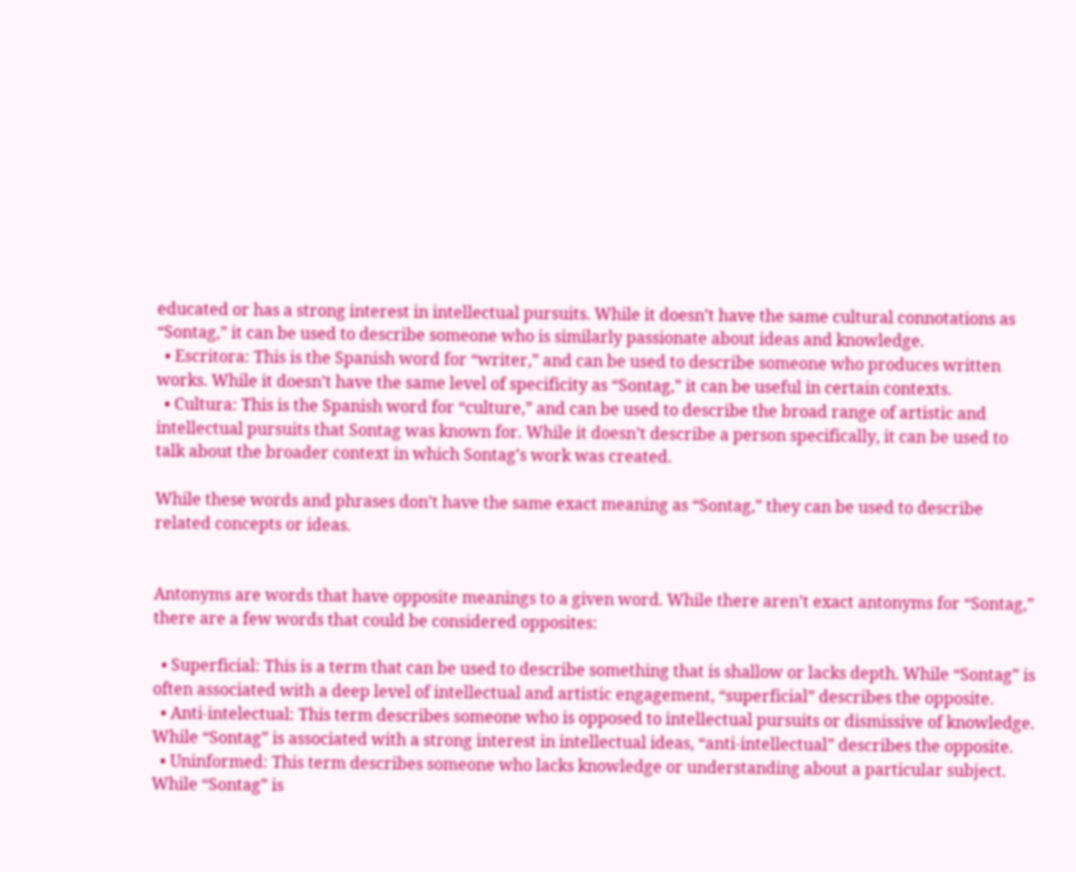educated or has a strong interest in intellectual pursuits. While it doesn’t have the same cultural connotations as “Sontag,” it can be used to describe someone who is similarly passionate about ideas and knowledge.
  • Escritora: This is the Spanish word for “writer,” and can be used to describe someone who produces written works. While it doesn’t have the same level of specificity as “Sontag,” it can be useful in certain contexts.
  • Cultura: This is the Spanish word for “culture,” and can be used to describe the broad range of artistic and intellectual pursuits that Sontag was known for. While it doesn’t describe a person specifically, it can be used to talk about the broader context in which Sontag’s work was created.

While these words and phrases don’t have the same exact meaning as “Sontag,” they can be used to describe related concepts or ideas.


Antonyms are words that have opposite meanings to a given word. While there aren’t exact antonyms for “Sontag,” there are a few words that could be considered opposites:

  • Superficial: This is a term that can be used to describe something that is shallow or lacks depth. While “Sontag” is often associated with a deep level of intellectual and artistic engagement, “superficial” describes the opposite.
  • Anti-intelectual: This term describes someone who is opposed to intellectual pursuits or dismissive of knowledge. While “Sontag” is associated with a strong interest in intellectual ideas, “anti-intellectual” describes the opposite.
  • Uninformed: This term describes someone who lacks knowledge or understanding about a particular subject. While “Sontag” is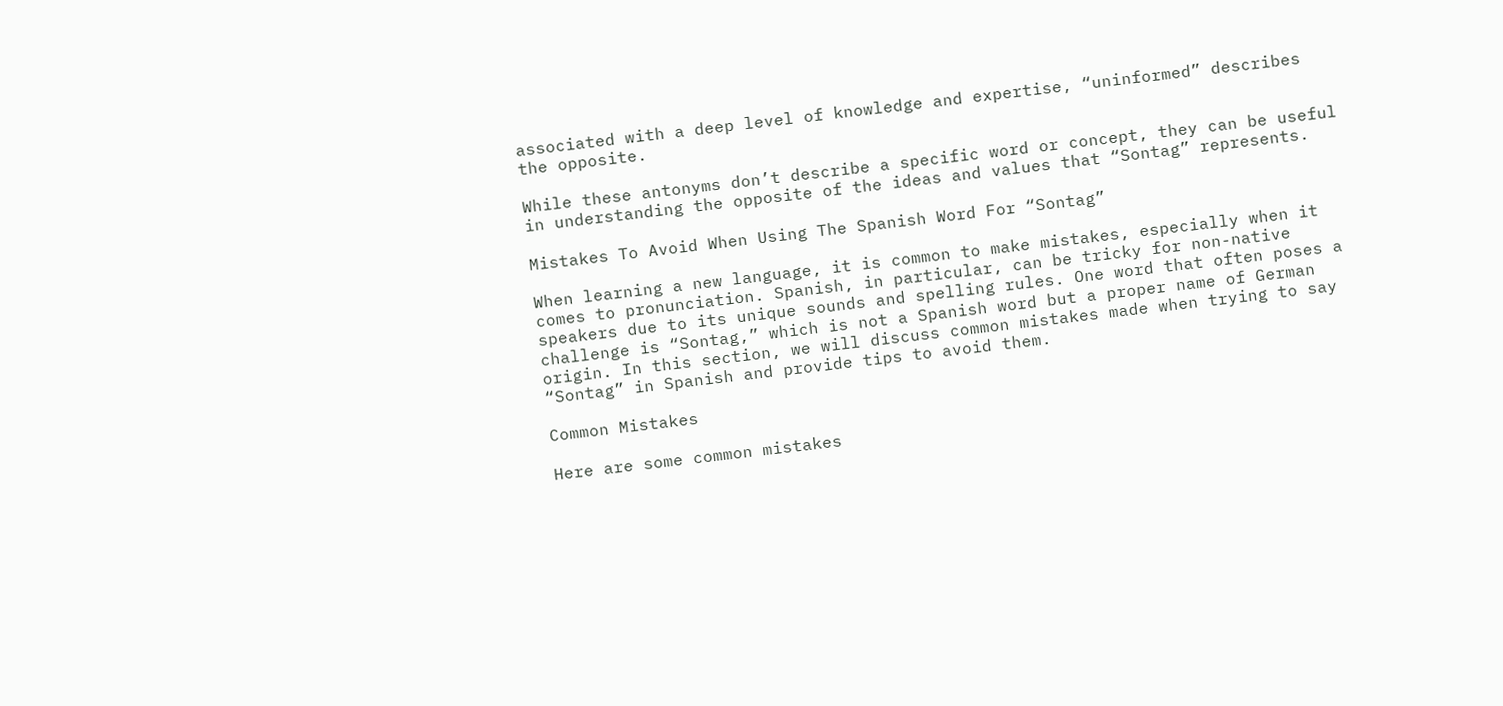associated with a deep level of knowledge and expertise, “uninformed” describes the opposite.

While these antonyms don’t describe a specific word or concept, they can be useful in understanding the opposite of the ideas and values that “Sontag” represents.

Mistakes To Avoid When Using The Spanish Word For “Sontag”

When learning a new language, it is common to make mistakes, especially when it comes to pronunciation. Spanish, in particular, can be tricky for non-native speakers due to its unique sounds and spelling rules. One word that often poses a challenge is “Sontag,” which is not a Spanish word but a proper name of German origin. In this section, we will discuss common mistakes made when trying to say “Sontag” in Spanish and provide tips to avoid them.

Common Mistakes

Here are some common mistakes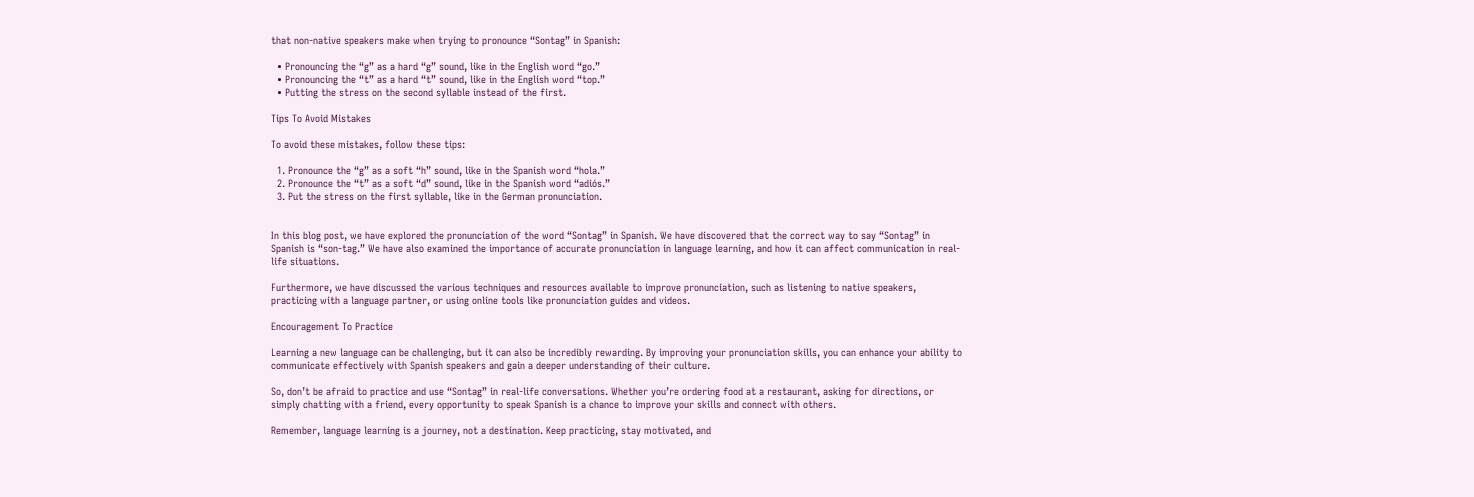that non-native speakers make when trying to pronounce “Sontag” in Spanish:

  • Pronouncing the “g” as a hard “g” sound, like in the English word “go.”
  • Pronouncing the “t” as a hard “t” sound, like in the English word “top.”
  • Putting the stress on the second syllable instead of the first.

Tips To Avoid Mistakes

To avoid these mistakes, follow these tips:

  1. Pronounce the “g” as a soft “h” sound, like in the Spanish word “hola.”
  2. Pronounce the “t” as a soft “d” sound, like in the Spanish word “adiós.”
  3. Put the stress on the first syllable, like in the German pronunciation.


In this blog post, we have explored the pronunciation of the word “Sontag” in Spanish. We have discovered that the correct way to say “Sontag” in Spanish is “son-tag.” We have also examined the importance of accurate pronunciation in language learning, and how it can affect communication in real-life situations.

Furthermore, we have discussed the various techniques and resources available to improve pronunciation, such as listening to native speakers, practicing with a language partner, or using online tools like pronunciation guides and videos.

Encouragement To Practice

Learning a new language can be challenging, but it can also be incredibly rewarding. By improving your pronunciation skills, you can enhance your ability to communicate effectively with Spanish speakers and gain a deeper understanding of their culture.

So, don’t be afraid to practice and use “Sontag” in real-life conversations. Whether you’re ordering food at a restaurant, asking for directions, or simply chatting with a friend, every opportunity to speak Spanish is a chance to improve your skills and connect with others.

Remember, language learning is a journey, not a destination. Keep practicing, stay motivated, and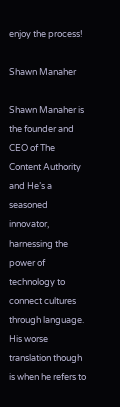enjoy the process!

Shawn Manaher

Shawn Manaher is the founder and CEO of The Content Authority and He’s a seasoned innovator, harnessing the power of technology to connect cultures through language. His worse translation though is when he refers to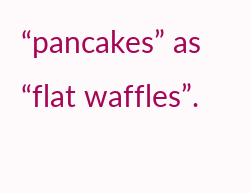“pancakes” as “flat waffles”.